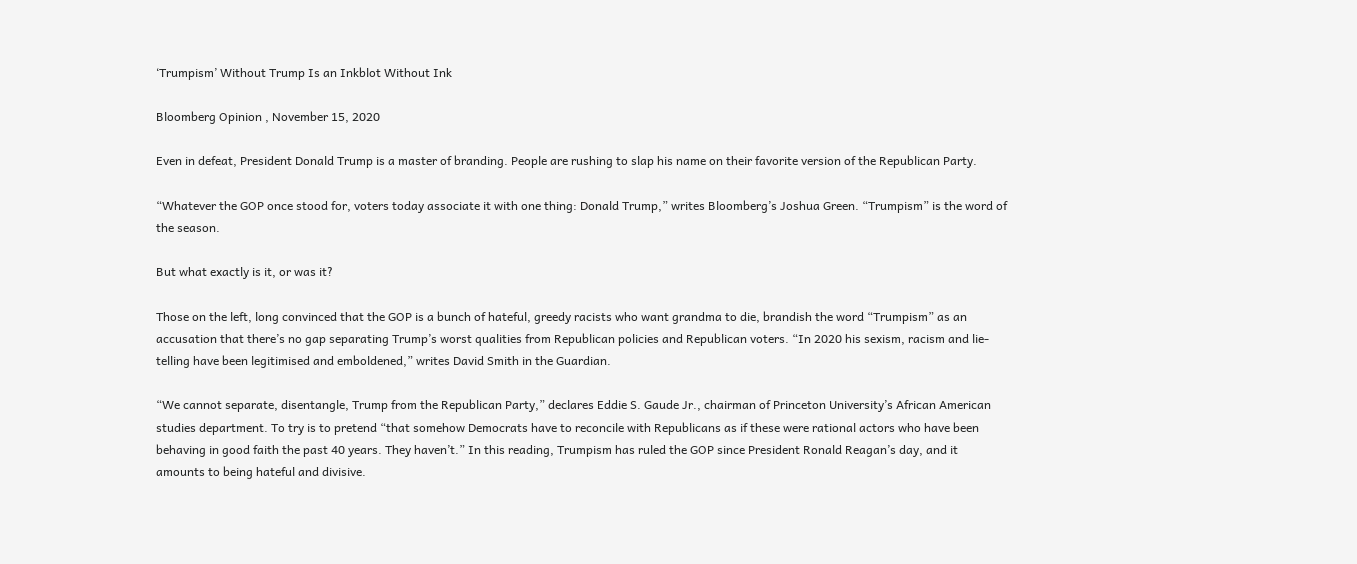‘Trumpism’ Without Trump Is an Inkblot Without Ink

Bloomberg Opinion , November 15, 2020

Even in defeat, President Donald Trump is a master of branding. People are rushing to slap his name on their favorite version of the Republican Party.

“Whatever the GOP once stood for, voters today associate it with one thing: Donald Trump,” writes Bloomberg’s Joshua Green. “Trumpism” is the word of the season.

But what exactly is it, or was it?

Those on the left, long convinced that the GOP is a bunch of hateful, greedy racists who want grandma to die, brandish the word “Trumpism” as an accusation that there’s no gap separating Trump’s worst qualities from Republican policies and Republican voters. “In 2020 his sexism, racism and lie-telling have been legitimised and emboldened,” writes David Smith in the Guardian.

“We cannot separate, disentangle, Trump from the Republican Party,” declares Eddie S. Gaude Jr., chairman of Princeton University’s African American studies department. To try is to pretend “that somehow Democrats have to reconcile with Republicans as if these were rational actors who have been behaving in good faith the past 40 years. They haven’t.” In this reading, Trumpism has ruled the GOP since President Ronald Reagan’s day, and it amounts to being hateful and divisive.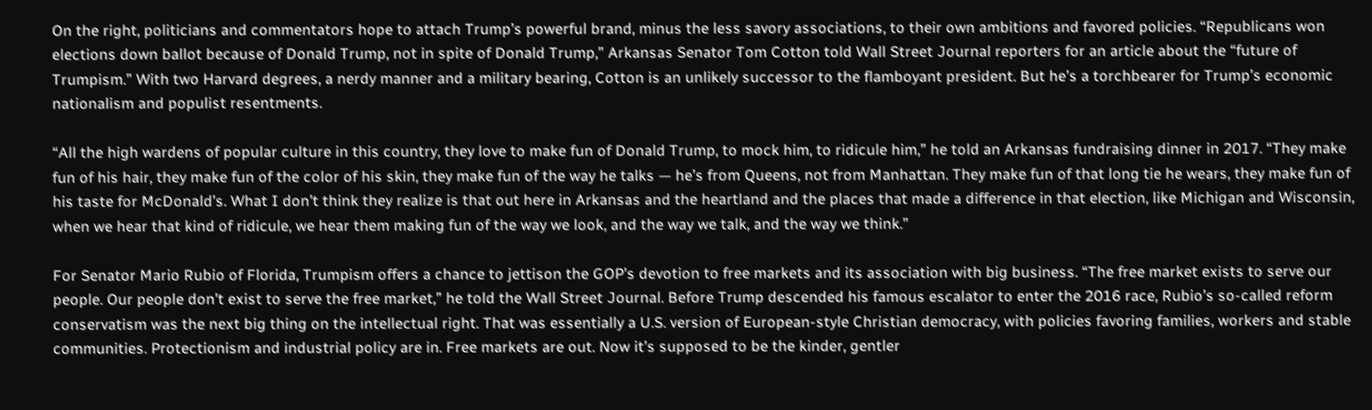On the right, politicians and commentators hope to attach Trump’s powerful brand, minus the less savory associations, to their own ambitions and favored policies. “Republicans won elections down ballot because of Donald Trump, not in spite of Donald Trump,” Arkansas Senator Tom Cotton told Wall Street Journal reporters for an article about the “future of Trumpism.” With two Harvard degrees, a nerdy manner and a military bearing, Cotton is an unlikely successor to the flamboyant president. But he’s a torchbearer for Trump’s economic nationalism and populist resentments.

“All the high wardens of popular culture in this country, they love to make fun of Donald Trump, to mock him, to ridicule him,” he told an Arkansas fundraising dinner in 2017. “They make fun of his hair, they make fun of the color of his skin, they make fun of the way he talks — he’s from Queens, not from Manhattan. They make fun of that long tie he wears, they make fun of his taste for McDonald’s. What I don’t think they realize is that out here in Arkansas and the heartland and the places that made a difference in that election, like Michigan and Wisconsin, when we hear that kind of ridicule, we hear them making fun of the way we look, and the way we talk, and the way we think.”

For Senator Mario Rubio of Florida, Trumpism offers a chance to jettison the GOP’s devotion to free markets and its association with big business. “The free market exists to serve our people. Our people don’t exist to serve the free market,” he told the Wall Street Journal. Before Trump descended his famous escalator to enter the 2016 race, Rubio’s so-called reform conservatism was the next big thing on the intellectual right. That was essentially a U.S. version of European-style Christian democracy, with policies favoring families, workers and stable communities. Protectionism and industrial policy are in. Free markets are out. Now it’s supposed to be the kinder, gentler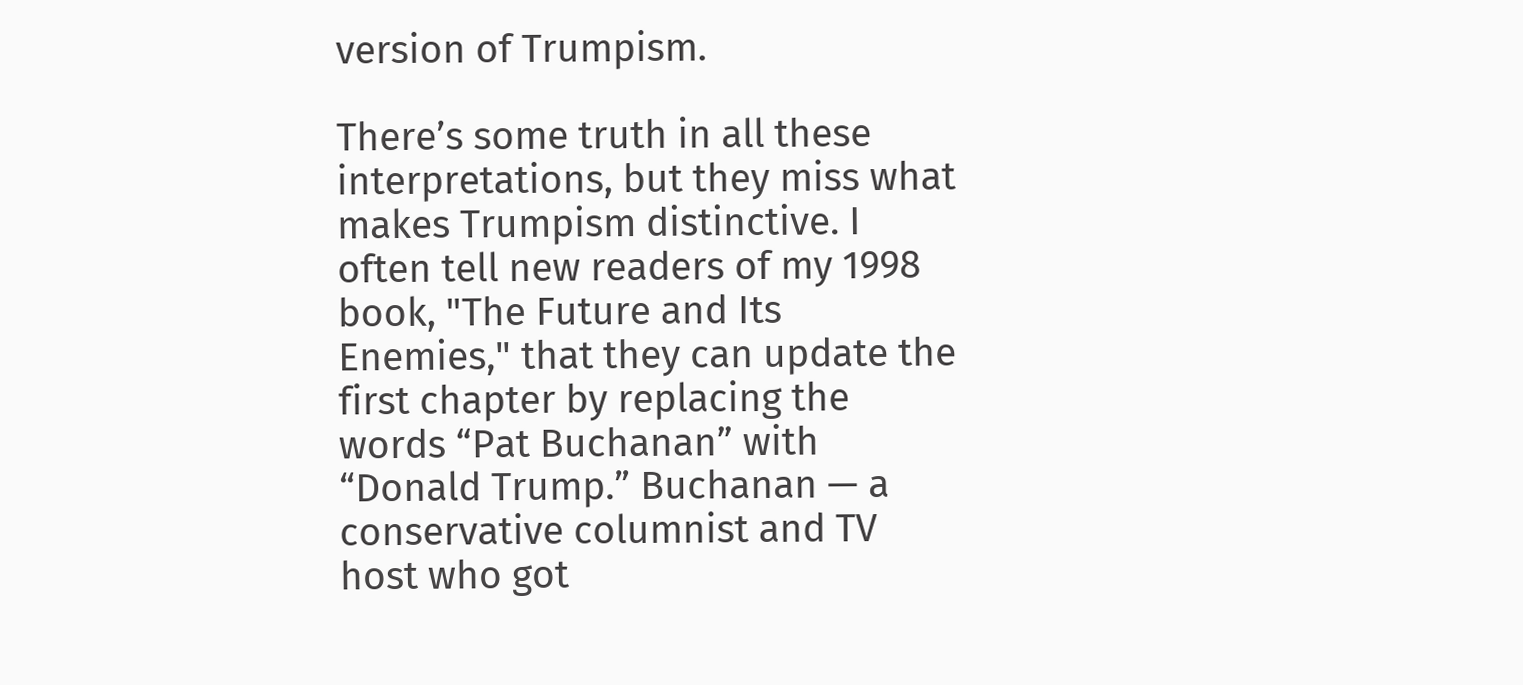version of Trumpism.

There’s some truth in all these interpretations, but they miss what makes Trumpism distinctive. I often tell new readers of my 1998 book, "The Future and Its Enemies," that they can update the first chapter by replacing the words “Pat Buchanan” with “Donald Trump.” Buchanan — a conservative columnist and TV host who got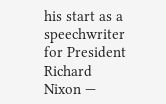his start as a speechwriter for President Richard Nixon —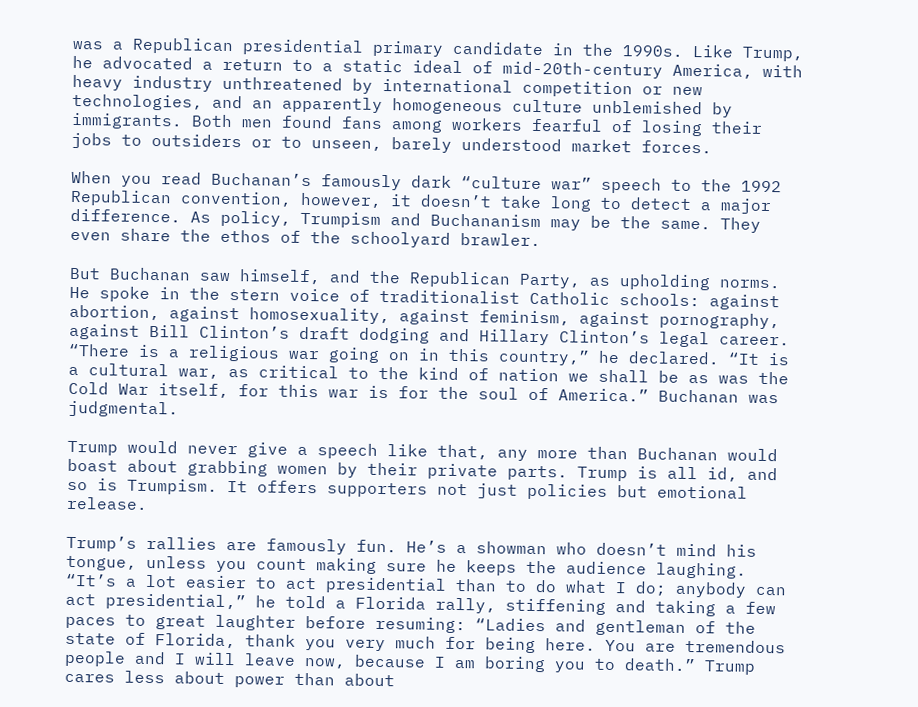was a Republican presidential primary candidate in the 1990s. Like Trump, he advocated a return to a static ideal of mid-20th-century America, with heavy industry unthreatened by international competition or new technologies, and an apparently homogeneous culture unblemished by immigrants. Both men found fans among workers fearful of losing their jobs to outsiders or to unseen, barely understood market forces.

When you read Buchanan’s famously dark “culture war” speech to the 1992 Republican convention, however, it doesn’t take long to detect a major difference. As policy, Trumpism and Buchananism may be the same. They even share the ethos of the schoolyard brawler.

But Buchanan saw himself, and the Republican Party, as upholding norms. He spoke in the stern voice of traditionalist Catholic schools: against abortion, against homosexuality, against feminism, against pornography, against Bill Clinton’s draft dodging and Hillary Clinton’s legal career. “There is a religious war going on in this country,” he declared. “It is a cultural war, as critical to the kind of nation we shall be as was the Cold War itself, for this war is for the soul of America.” Buchanan was judgmental.

Trump would never give a speech like that, any more than Buchanan would boast about grabbing women by their private parts. Trump is all id, and so is Trumpism. It offers supporters not just policies but emotional release.

Trump’s rallies are famously fun. He’s a showman who doesn’t mind his tongue, unless you count making sure he keeps the audience laughing. “It’s a lot easier to act presidential than to do what I do; anybody can act presidential,” he told a Florida rally, stiffening and taking a few paces to great laughter before resuming: “Ladies and gentleman of the state of Florida, thank you very much for being here. You are tremendous people and I will leave now, because I am boring you to death.” Trump cares less about power than about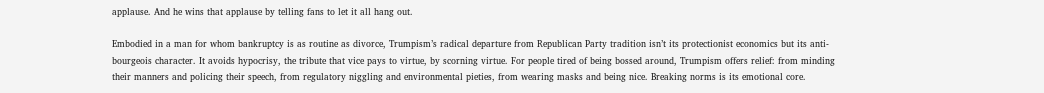applause. And he wins that applause by telling fans to let it all hang out.

Embodied in a man for whom bankruptcy is as routine as divorce, Trumpism’s radical departure from Republican Party tradition isn’t its protectionist economics but its anti-bourgeois character. It avoids hypocrisy, the tribute that vice pays to virtue, by scorning virtue. For people tired of being bossed around, Trumpism offers relief: from minding their manners and policing their speech, from regulatory niggling and environmental pieties, from wearing masks and being nice. Breaking norms is its emotional core.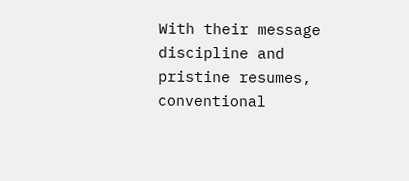With their message discipline and pristine resumes, conventional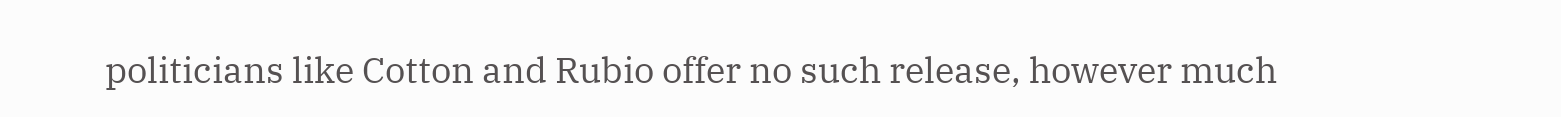politicians like Cotton and Rubio offer no such release, however much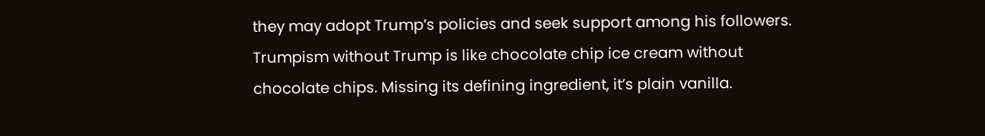they may adopt Trump’s policies and seek support among his followers. Trumpism without Trump is like chocolate chip ice cream without chocolate chips. Missing its defining ingredient, it’s plain vanilla.